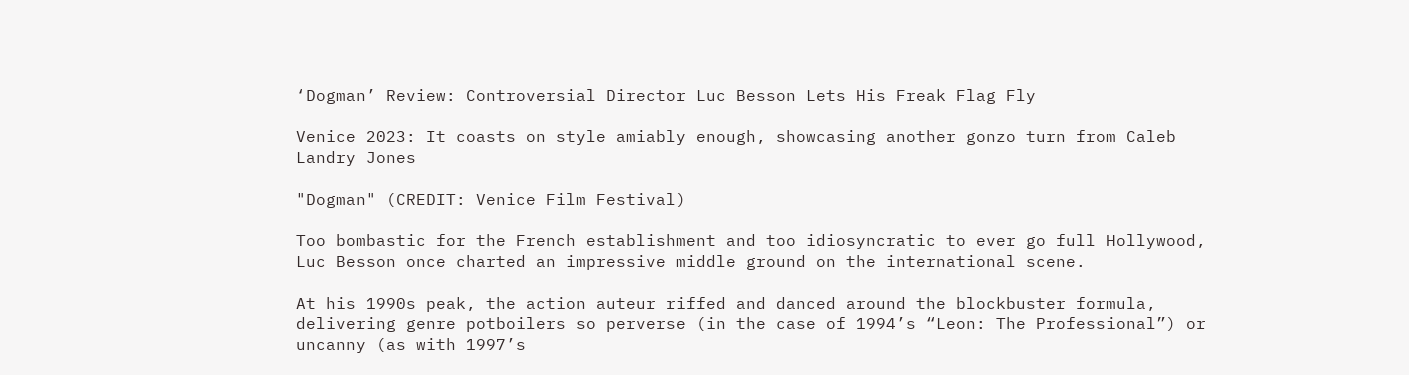‘Dogman’ Review: Controversial Director Luc Besson Lets His Freak Flag Fly

Venice 2023: It coasts on style amiably enough, showcasing another gonzo turn from Caleb Landry Jones

"Dogman" (CREDIT: Venice Film Festival)

Too bombastic for the French establishment and too idiosyncratic to ever go full Hollywood, Luc Besson once charted an impressive middle ground on the international scene.

At his 1990s peak, the action auteur riffed and danced around the blockbuster formula, delivering genre potboilers so perverse (in the case of 1994’s “Leon: The Professional”) or uncanny (as with 1997’s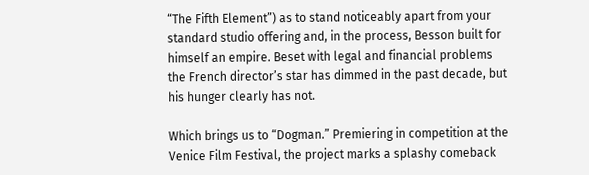“The Fifth Element”) as to stand noticeably apart from your standard studio offering and, in the process, Besson built for himself an empire. Beset with legal and financial problems the French director’s star has dimmed in the past decade, but his hunger clearly has not.

Which brings us to “Dogman.” Premiering in competition at the Venice Film Festival, the project marks a splashy comeback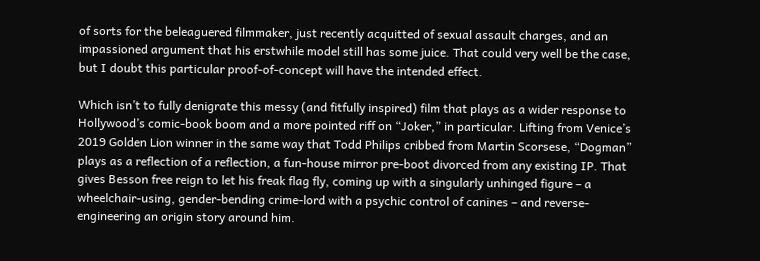of sorts for the beleaguered filmmaker, just recently acquitted of sexual assault charges, and an impassioned argument that his erstwhile model still has some juice. That could very well be the case, but I doubt this particular proof-of-concept will have the intended effect.

Which isn’t to fully denigrate this messy (and fitfully inspired) film that plays as a wider response to Hollywood’s comic-book boom and a more pointed riff on “Joker,” in particular. Lifting from Venice’s 2019 Golden Lion winner in the same way that Todd Philips cribbed from Martin Scorsese, “Dogman” plays as a reflection of a reflection, a fun-house mirror pre-boot divorced from any existing IP. That gives Besson free reign to let his freak flag fly, coming up with a singularly unhinged figure – a wheelchair-using, gender-bending crime-lord with a psychic control of canines – and reverse-engineering an origin story around him.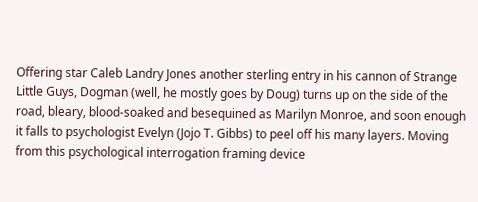Offering star Caleb Landry Jones another sterling entry in his cannon of Strange Little Guys, Dogman (well, he mostly goes by Doug) turns up on the side of the road, bleary, blood-soaked and besequined as Marilyn Monroe, and soon enough it falls to psychologist Evelyn (Jojo T. Gibbs) to peel off his many layers. Moving from this psychological interrogation framing device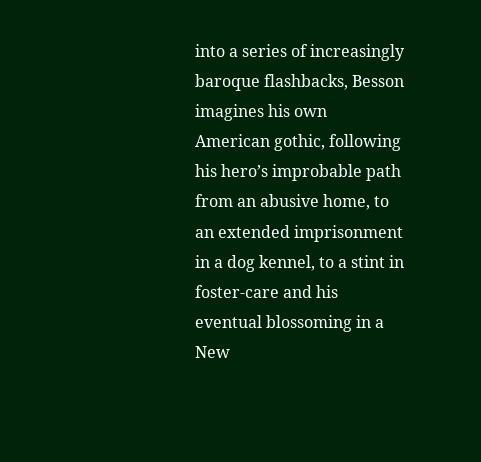into a series of increasingly baroque flashbacks, Besson imagines his own American gothic, following his hero’s improbable path from an abusive home, to an extended imprisonment in a dog kennel, to a stint in foster-care and his eventual blossoming in a New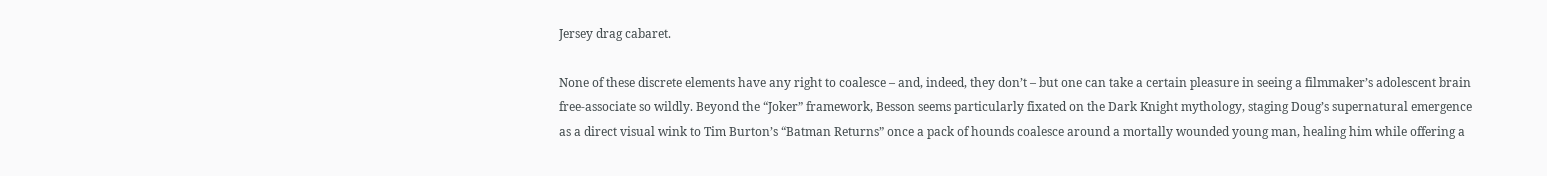Jersey drag cabaret.

None of these discrete elements have any right to coalesce – and, indeed, they don’t – but one can take a certain pleasure in seeing a filmmaker’s adolescent brain free-associate so wildly. Beyond the “Joker” framework, Besson seems particularly fixated on the Dark Knight mythology, staging Doug’s supernatural emergence as a direct visual wink to Tim Burton’s “Batman Returns” once a pack of hounds coalesce around a mortally wounded young man, healing him while offering a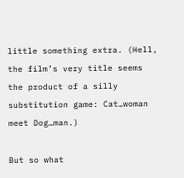little something extra. (Hell, the film’s very title seems the product of a silly substitution game: Cat…woman meet Dog…man.)

But so what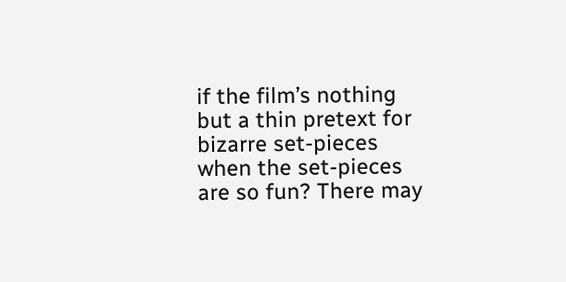if the film’s nothing but a thin pretext for bizarre set-pieces when the set-pieces are so fun? There may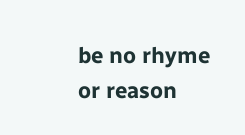be no rhyme or reason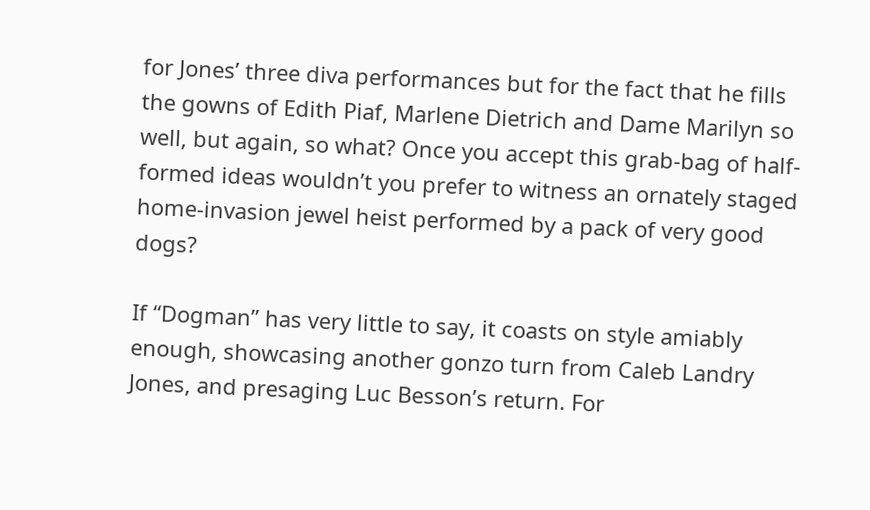for Jones’ three diva performances but for the fact that he fills the gowns of Edith Piaf, Marlene Dietrich and Dame Marilyn so well, but again, so what? Once you accept this grab-bag of half-formed ideas wouldn’t you prefer to witness an ornately staged home-invasion jewel heist performed by a pack of very good dogs?

If “Dogman” has very little to say, it coasts on style amiably enough, showcasing another gonzo turn from Caleb Landry Jones, and presaging Luc Besson’s return. For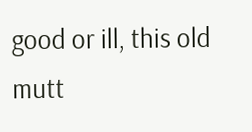good or ill, this old mutt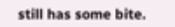still has some bite.